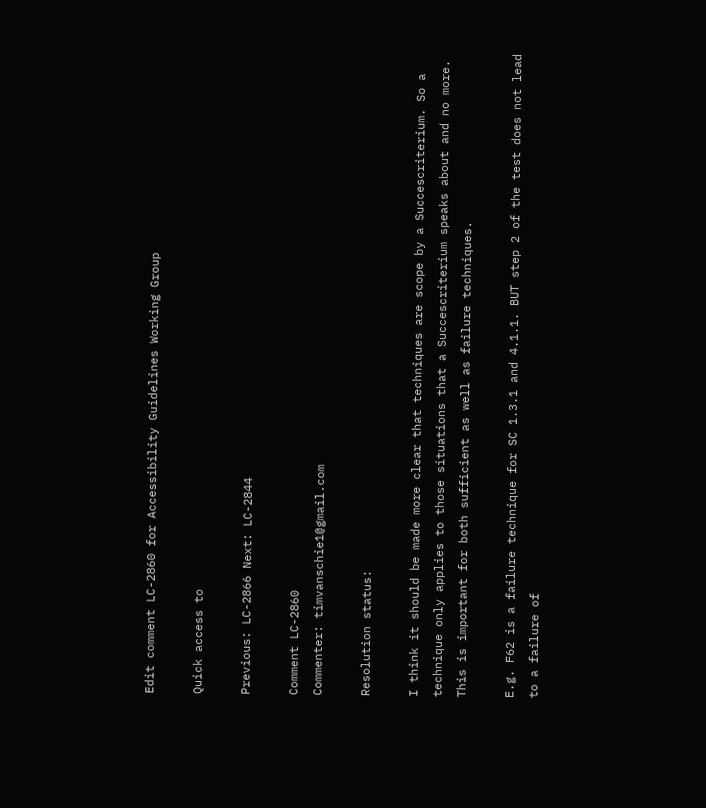Edit comment LC-2860 for Accessibility Guidelines Working Group

Quick access to

Previous: LC-2866 Next: LC-2844

Comment LC-2860
Commenter: timvanschie1@gmail.com

Resolution status:

I think it should be made more clear that techniques are scope by a Succescriterium. So a technique only applies to those situations that a Succescriterium speaks about and no more. This is important for both sufficient as well as failure techniques.

E.g. F62 is a failure technique for SC 1.3.1 and 4.1.1. BUT step 2 of the test does not lead to a failure of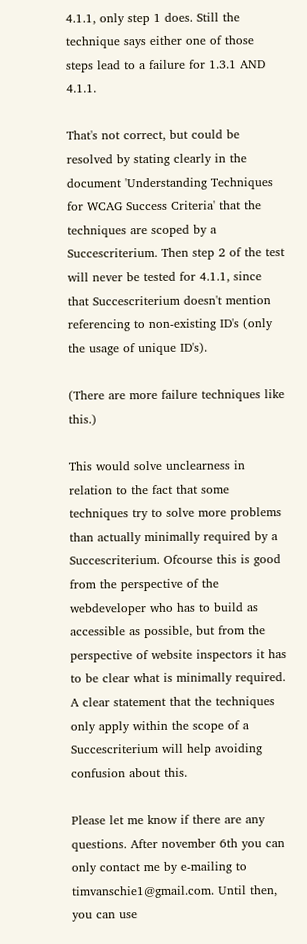4.1.1, only step 1 does. Still the technique says either one of those steps lead to a failure for 1.3.1 AND 4.1.1.

That's not correct, but could be resolved by stating clearly in the document 'Understanding Techniques for WCAG Success Criteria' that the techniques are scoped by a Succescriterium. Then step 2 of the test will never be tested for 4.1.1, since that Succescriterium doesn't mention referencing to non-existing ID's (only the usage of unique ID's).

(There are more failure techniques like this.)

This would solve unclearness in relation to the fact that some techniques try to solve more problems than actually minimally required by a Succescriterium. Ofcourse this is good from the perspective of the webdeveloper who has to build as accessible as possible, but from the perspective of website inspectors it has to be clear what is minimally required. A clear statement that the techniques only apply within the scope of a Succescriterium will help avoiding confusion about this.

Please let me know if there are any questions. After november 6th you can only contact me by e-mailing to timvanschie1@gmail.com. Until then, you can use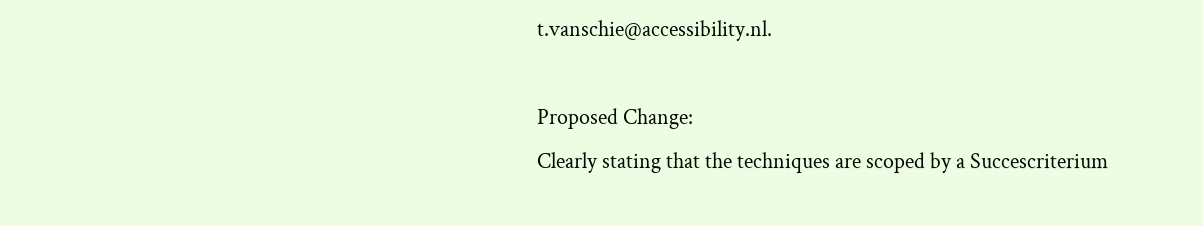t.vanschie@accessibility.nl.

Proposed Change:
Clearly stating that the techniques are scoped by a Succescriterium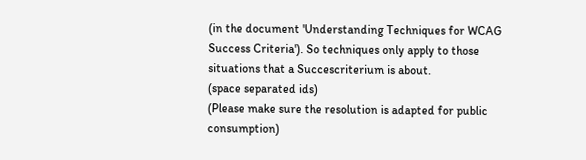(in the document 'Understanding Techniques for WCAG Success Criteria'). So techniques only apply to those situations that a Succescriterium is about.
(space separated ids)
(Please make sure the resolution is adapted for public consumption)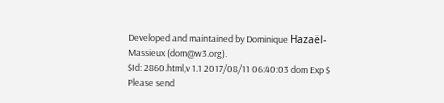Developed and maintained by Dominique Hazaël-Massieux (dom@w3.org).
$Id: 2860.html,v 1.1 2017/08/11 06:40:03 dom Exp $
Please send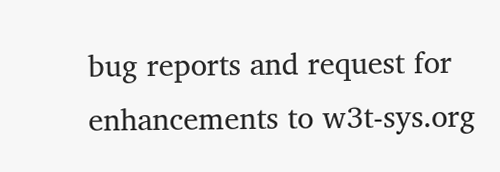bug reports and request for enhancements to w3t-sys.org